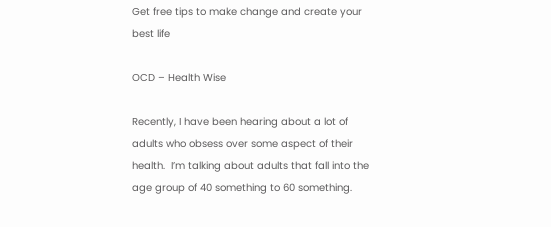Get free tips to make change and create your best life

OCD – Health Wise

Recently, I have been hearing about a lot of adults who obsess over some aspect of their health.  I’m talking about adults that fall into the age group of 40 something to 60 something.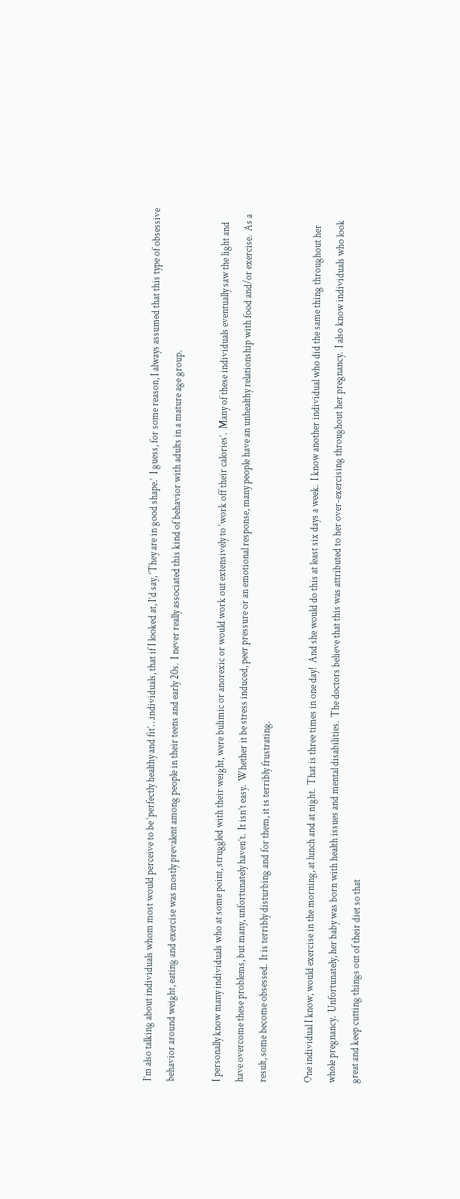I’m also talking about individuals whom most would perceive to be ‘perfectly healthy and fit’…individuals, that if I looked at, I’d say, ‘They are in good shape.’  I guess, for some reason, I always assumed that this type of obsessive behavior around weight, eating and exercise was mostly prevalent among people in their teens and early 20s.  I never really associated this kind of behavior with adults in a mature age group.

I personally know many individuals who at some point, struggled with their weight, were bulimic or anorexic or would work out extensively to ‘work off their calories’.  Many of these individuals eventually saw the light and have overcome these problems, but many, unfortunately haven’t.  It isn’t easy.  Whether it be stress induced, peer pressure or an emotional response, many people have an unhealthy relationship with food and/or exercise.  As a result, some become obsessed.  It is terribly disturbing and for them, it is terribly frustrating.

One individual I know, would exercise in the morning, at lunch and at night.  That is three times in one day!  And she would do this at least six days a week.  I know another individual who did the same thing throughout her whole pregnancy.  Unfortunately, her baby was born with health issues and mental disabilities.  The doctors believe that this was attributed to her over-exercising throughout her pregnancy.  I also know individuals who look great and keep cutting things out of their diet so that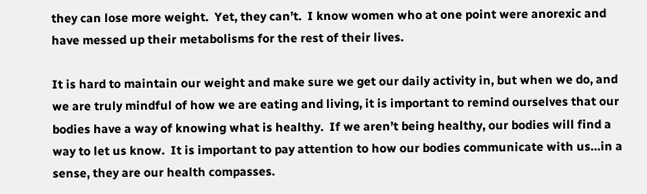they can lose more weight.  Yet, they can’t.  I know women who at one point were anorexic and have messed up their metabolisms for the rest of their lives.

It is hard to maintain our weight and make sure we get our daily activity in, but when we do, and we are truly mindful of how we are eating and living, it is important to remind ourselves that our bodies have a way of knowing what is healthy.  If we aren’t being healthy, our bodies will find a way to let us know.  It is important to pay attention to how our bodies communicate with us…in a sense, they are our health compasses.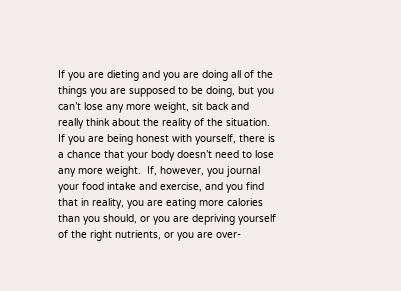If you are dieting and you are doing all of the things you are supposed to be doing, but you can’t lose any more weight, sit back and really think about the reality of the situation.  If you are being honest with yourself, there is a chance that your body doesn’t need to lose any more weight.  If, however, you journal your food intake and exercise, and you find that in reality, you are eating more calories than you should, or you are depriving yourself of the right nutrients, or you are over-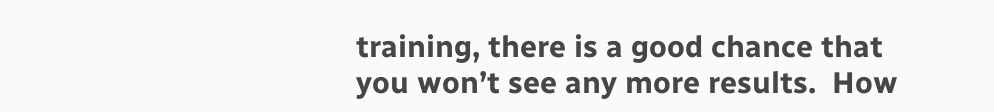training, there is a good chance that you won’t see any more results.  How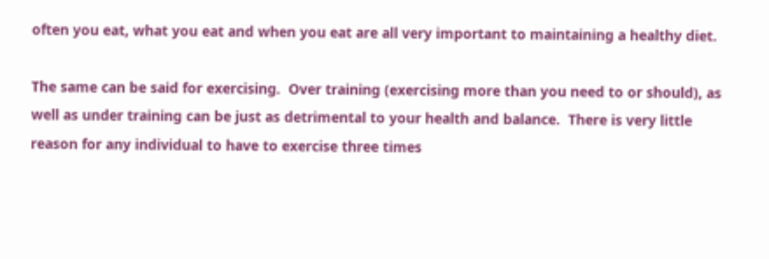often you eat, what you eat and when you eat are all very important to maintaining a healthy diet.

The same can be said for exercising.  Over training (exercising more than you need to or should), as well as under training can be just as detrimental to your health and balance.  There is very little reason for any individual to have to exercise three times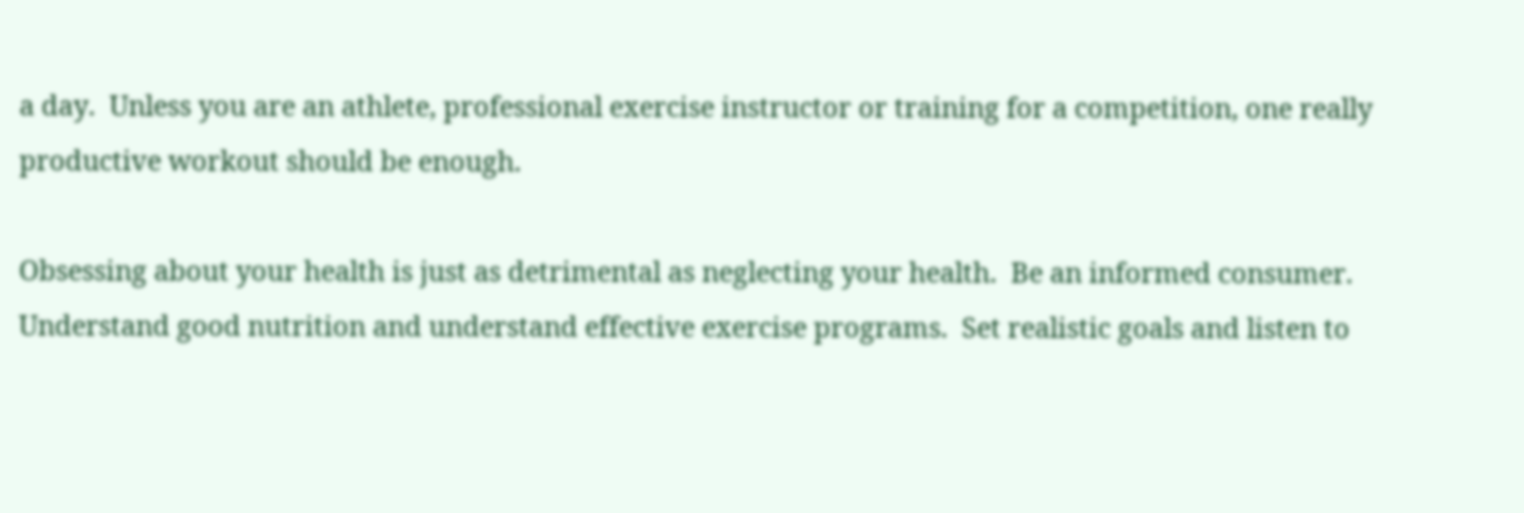a day.  Unless you are an athlete, professional exercise instructor or training for a competition, one really productive workout should be enough.

Obsessing about your health is just as detrimental as neglecting your health.  Be an informed consumer.  Understand good nutrition and understand effective exercise programs.  Set realistic goals and listen to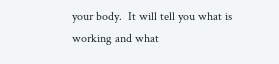your body.  It will tell you what is working and what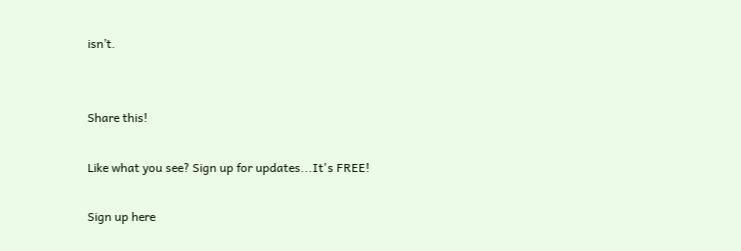isn’t.


Share this!

Like what you see? Sign up for updates...It's FREE!

Sign up here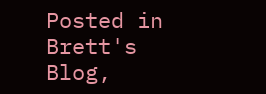Posted in Brett's Blog,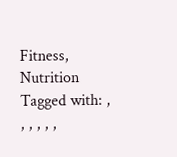Fitness, Nutrition Tagged with: , , , , , ,